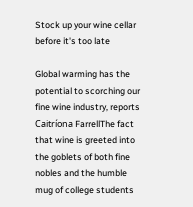Stock up your wine cellar before it's too late

Global warming has the potential to scorching our fine wine industry, reports Caitríona FarrellThe fact that wine is greeted into the goblets of both fine nobles and the humble mug of college students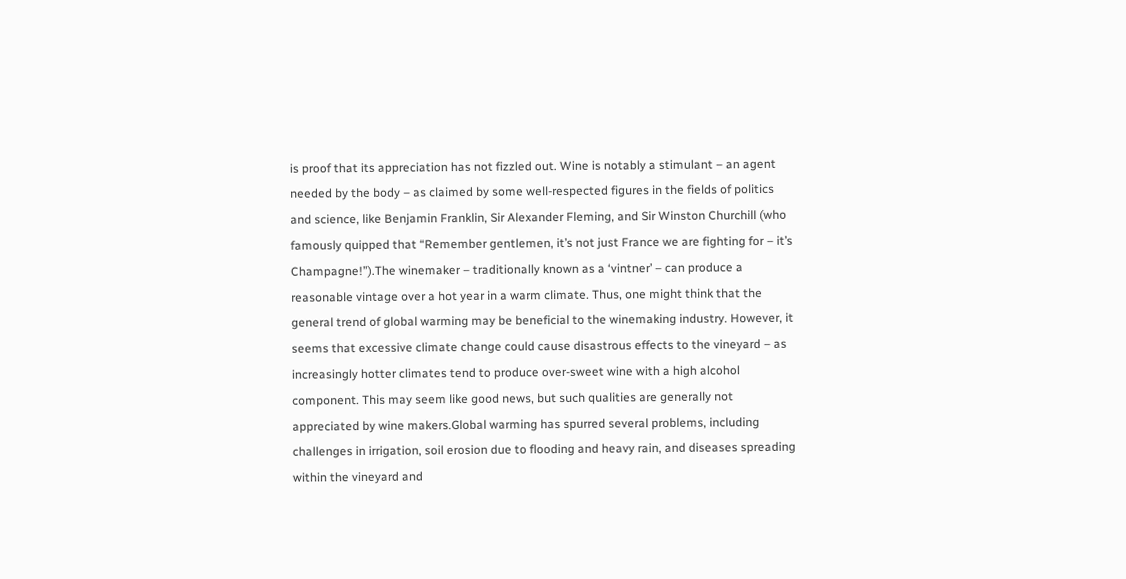is proof that its appreciation has not fizzled out. Wine is notably a stimulant – an agent needed by the body – as claimed by some well-respected figures in the fields of politics and science, like Benjamin Franklin, Sir Alexander Fleming, and Sir Winston Churchill (who famously quipped that “Remember gentlemen, it’s not just France we are fighting for – it’s Champagne!”).The winemaker – traditionally known as a ‘vintner’ – can produce a reasonable vintage over a hot year in a warm climate. Thus, one might think that the general trend of global warming may be beneficial to the winemaking industry. However, it seems that excessive climate change could cause disastrous effects to the vineyard – as increasingly hotter climates tend to produce over-sweet wine with a high alcohol component. This may seem like good news, but such qualities are generally not appreciated by wine makers.Global warming has spurred several problems, including challenges in irrigation, soil erosion due to flooding and heavy rain, and diseases spreading within the vineyard and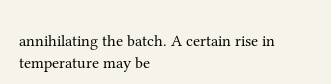annihilating the batch. A certain rise in temperature may be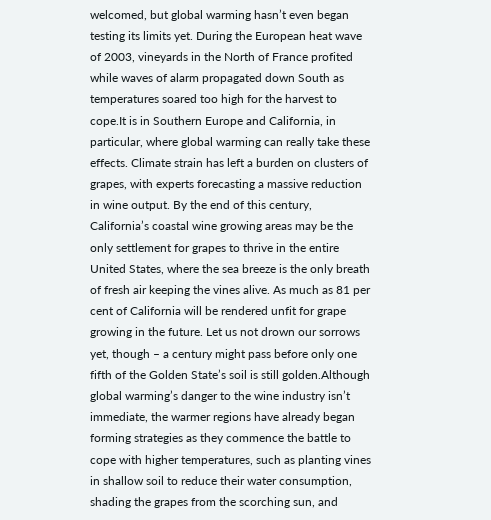welcomed, but global warming hasn’t even began testing its limits yet. During the European heat wave of 2003, vineyards in the North of France profited while waves of alarm propagated down South as temperatures soared too high for the harvest to cope.It is in Southern Europe and California, in particular, where global warming can really take these effects. Climate strain has left a burden on clusters of grapes, with experts forecasting a massive reduction in wine output. By the end of this century, California’s coastal wine growing areas may be the only settlement for grapes to thrive in the entire United States, where the sea breeze is the only breath of fresh air keeping the vines alive. As much as 81 per cent of California will be rendered unfit for grape growing in the future. Let us not drown our sorrows yet, though – a century might pass before only one fifth of the Golden State’s soil is still golden.Although global warming’s danger to the wine industry isn’t immediate, the warmer regions have already began forming strategies as they commence the battle to cope with higher temperatures, such as planting vines in shallow soil to reduce their water consumption, shading the grapes from the scorching sun, and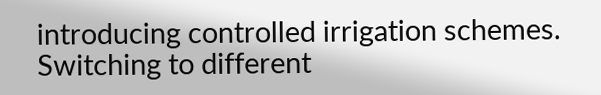introducing controlled irrigation schemes. Switching to different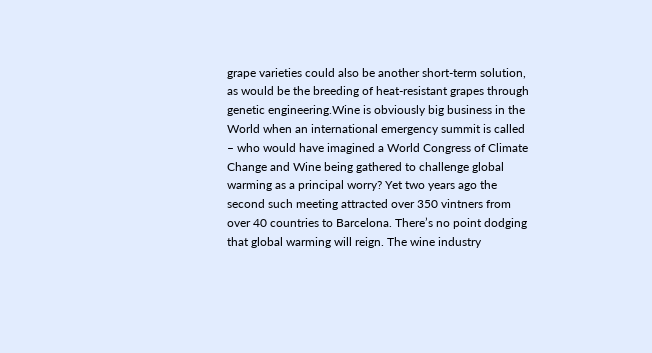grape varieties could also be another short-term solution, as would be the breeding of heat-resistant grapes through genetic engineering.Wine is obviously big business in the World when an international emergency summit is called – who would have imagined a World Congress of Climate Change and Wine being gathered to challenge global warming as a principal worry? Yet two years ago the second such meeting attracted over 350 vintners from over 40 countries to Barcelona. There’s no point dodging that global warming will reign. The wine industry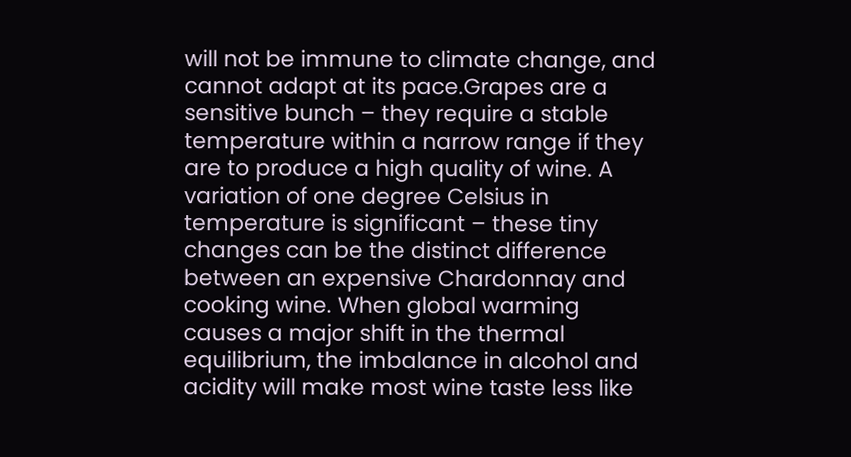will not be immune to climate change, and cannot adapt at its pace.Grapes are a sensitive bunch – they require a stable temperature within a narrow range if they are to produce a high quality of wine. A variation of one degree Celsius in temperature is significant – these tiny changes can be the distinct difference between an expensive Chardonnay and cooking wine. When global warming causes a major shift in the thermal equilibrium, the imbalance in alcohol and acidity will make most wine taste less like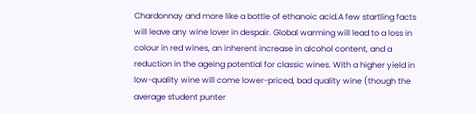Chardonnay and more like a bottle of ethanoic acid.A few startling facts will leave any wine lover in despair. Global warming will lead to a loss in colour in red wines, an inherent increase in alcohol content, and a reduction in the ageing potential for classic wines. With a higher yield in low-quality wine will come lower-priced, bad quality wine (though the average student punter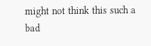might not think this such a bad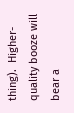thing).  Higher-quality booze will bear a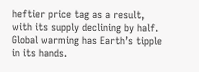heftier price tag as a result, with its supply declining by half. Global warming has Earth’s tipple in its hands.